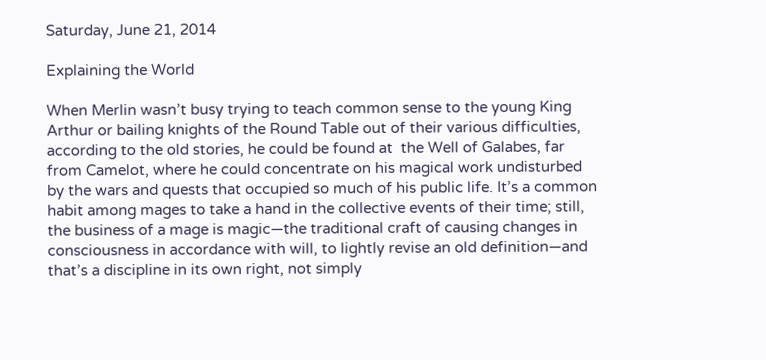Saturday, June 21, 2014

Explaining the World

When Merlin wasn’t busy trying to teach common sense to the young King Arthur or bailing knights of the Round Table out of their various difficulties, according to the old stories, he could be found at  the Well of Galabes, far from Camelot, where he could concentrate on his magical work undisturbed by the wars and quests that occupied so much of his public life. It’s a common habit among mages to take a hand in the collective events of their time; still, the business of a mage is magic—the traditional craft of causing changes in consciousness in accordance with will, to lightly revise an old definition—and that’s a discipline in its own right, not simply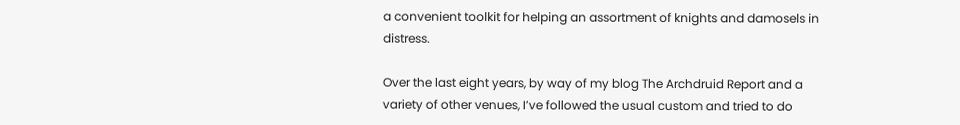a convenient toolkit for helping an assortment of knights and damosels in distress.

Over the last eight years, by way of my blog The Archdruid Report and a variety of other venues, I’ve followed the usual custom and tried to do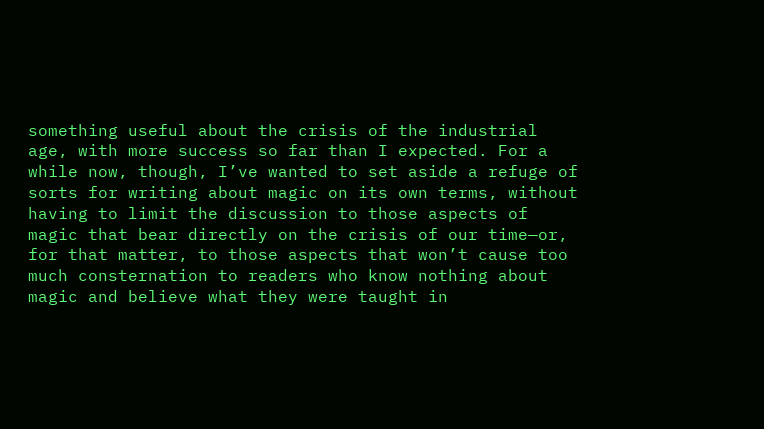something useful about the crisis of the industrial age, with more success so far than I expected. For a while now, though, I’ve wanted to set aside a refuge of sorts for writing about magic on its own terms, without having to limit the discussion to those aspects of magic that bear directly on the crisis of our time—or, for that matter, to those aspects that won’t cause too much consternation to readers who know nothing about magic and believe what they were taught in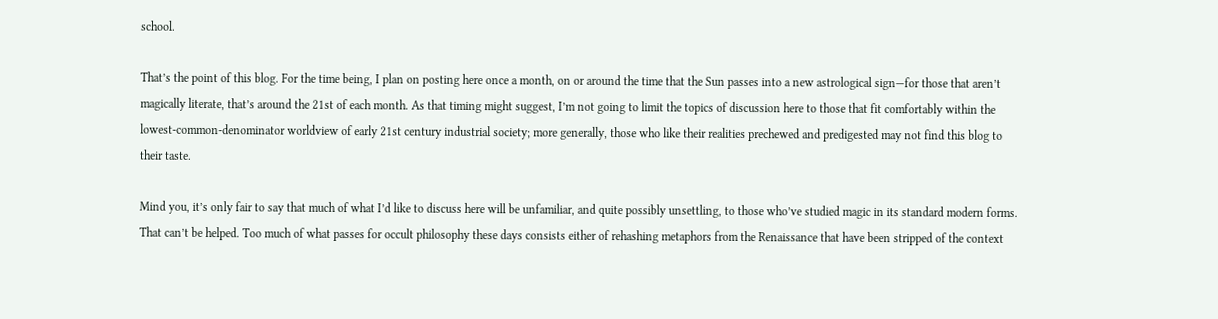school.

That’s the point of this blog. For the time being, I plan on posting here once a month, on or around the time that the Sun passes into a new astrological sign—for those that aren’t magically literate, that’s around the 21st of each month. As that timing might suggest, I’m not going to limit the topics of discussion here to those that fit comfortably within the lowest-common-denominator worldview of early 21st century industrial society; more generally, those who like their realities prechewed and predigested may not find this blog to their taste.

Mind you, it’s only fair to say that much of what I’d like to discuss here will be unfamiliar, and quite possibly unsettling, to those who’ve studied magic in its standard modern forms. That can’t be helped. Too much of what passes for occult philosophy these days consists either of rehashing metaphors from the Renaissance that have been stripped of the context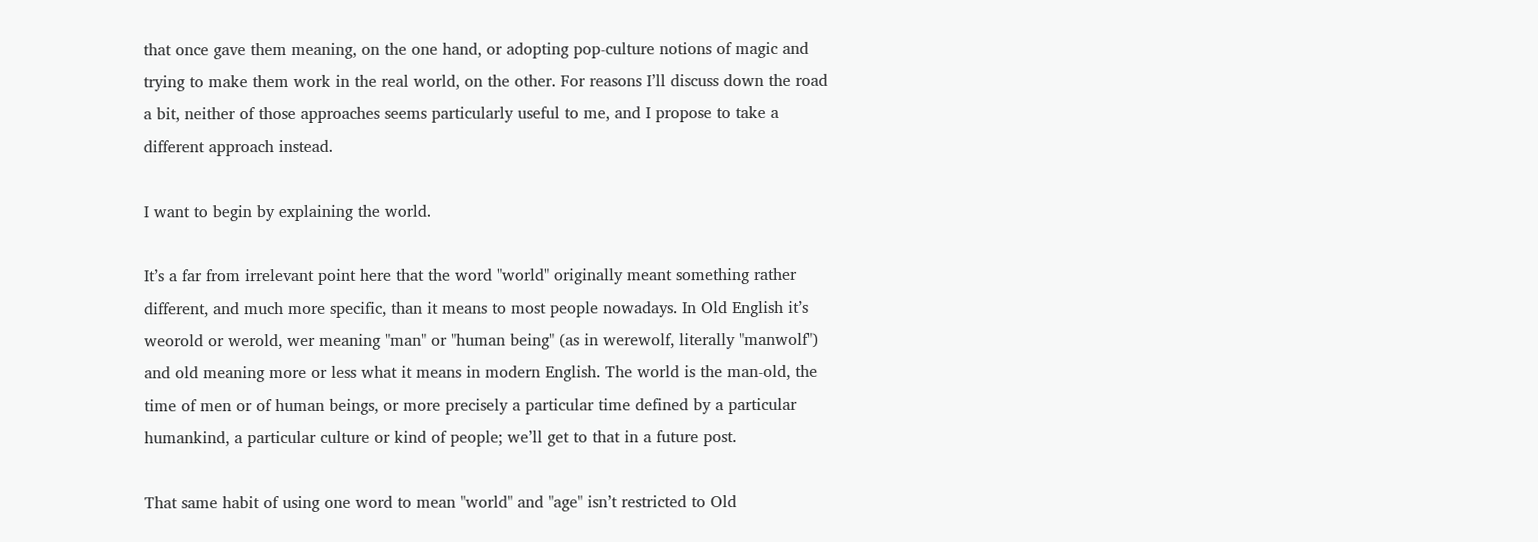that once gave them meaning, on the one hand, or adopting pop-culture notions of magic and trying to make them work in the real world, on the other. For reasons I’ll discuss down the road a bit, neither of those approaches seems particularly useful to me, and I propose to take a different approach instead.

I want to begin by explaining the world.

It’s a far from irrelevant point here that the word "world" originally meant something rather different, and much more specific, than it means to most people nowadays. In Old English it’s weorold or werold, wer meaning "man" or "human being" (as in werewolf, literally "manwolf") and old meaning more or less what it means in modern English. The world is the man-old, the time of men or of human beings, or more precisely a particular time defined by a particular humankind, a particular culture or kind of people; we’ll get to that in a future post.

That same habit of using one word to mean "world" and "age" isn’t restricted to Old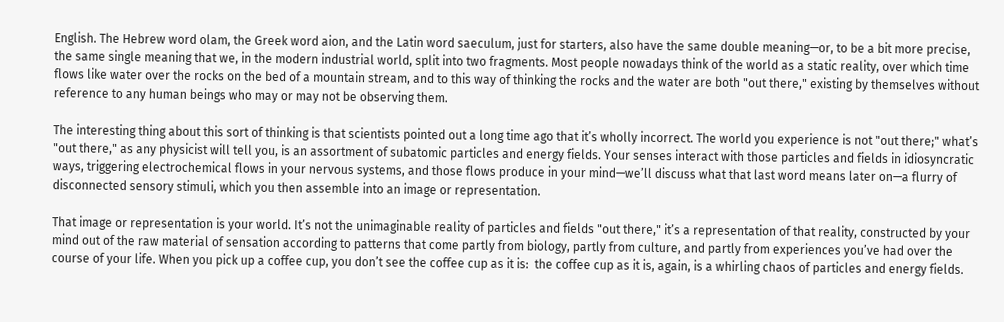English. The Hebrew word olam, the Greek word aion, and the Latin word saeculum, just for starters, also have the same double meaning—or, to be a bit more precise, the same single meaning that we, in the modern industrial world, split into two fragments. Most people nowadays think of the world as a static reality, over which time flows like water over the rocks on the bed of a mountain stream, and to this way of thinking the rocks and the water are both "out there," existing by themselves without reference to any human beings who may or may not be observing them.

The interesting thing about this sort of thinking is that scientists pointed out a long time ago that it’s wholly incorrect. The world you experience is not "out there;" what’s "out there," as any physicist will tell you, is an assortment of subatomic particles and energy fields. Your senses interact with those particles and fields in idiosyncratic ways, triggering electrochemical flows in your nervous systems, and those flows produce in your mind—we’ll discuss what that last word means later on—a flurry of disconnected sensory stimuli, which you then assemble into an image or representation.

That image or representation is your world. It’s not the unimaginable reality of particles and fields "out there," it’s a representation of that reality, constructed by your mind out of the raw material of sensation according to patterns that come partly from biology, partly from culture, and partly from experiences you’ve had over the course of your life. When you pick up a coffee cup, you don’t see the coffee cup as it is:  the coffee cup as it is, again, is a whirling chaos of particles and energy fields.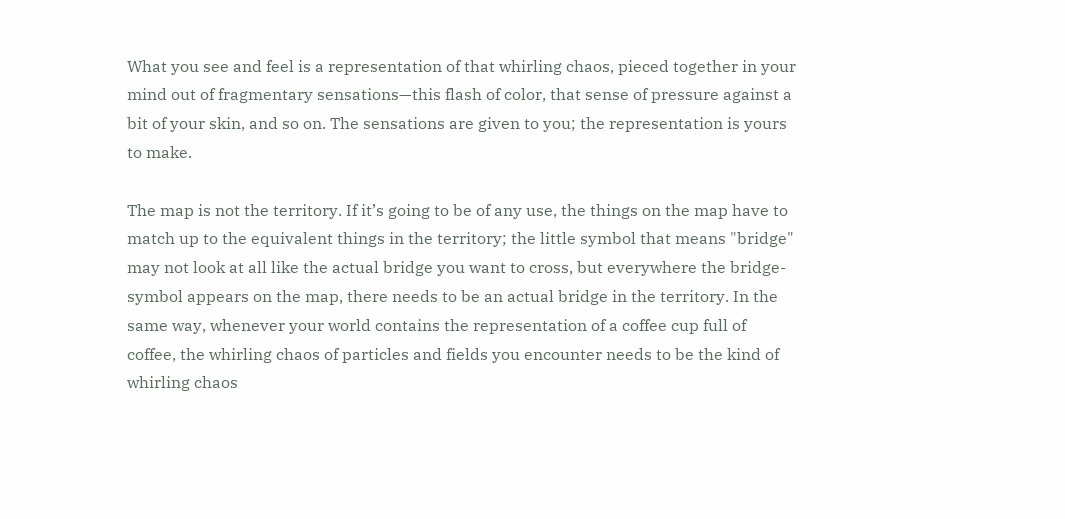What you see and feel is a representation of that whirling chaos, pieced together in your mind out of fragmentary sensations—this flash of color, that sense of pressure against a bit of your skin, and so on. The sensations are given to you; the representation is yours to make.

The map is not the territory. If it’s going to be of any use, the things on the map have to match up to the equivalent things in the territory; the little symbol that means "bridge" may not look at all like the actual bridge you want to cross, but everywhere the bridge-symbol appears on the map, there needs to be an actual bridge in the territory. In the same way, whenever your world contains the representation of a coffee cup full of coffee, the whirling chaos of particles and fields you encounter needs to be the kind of whirling chaos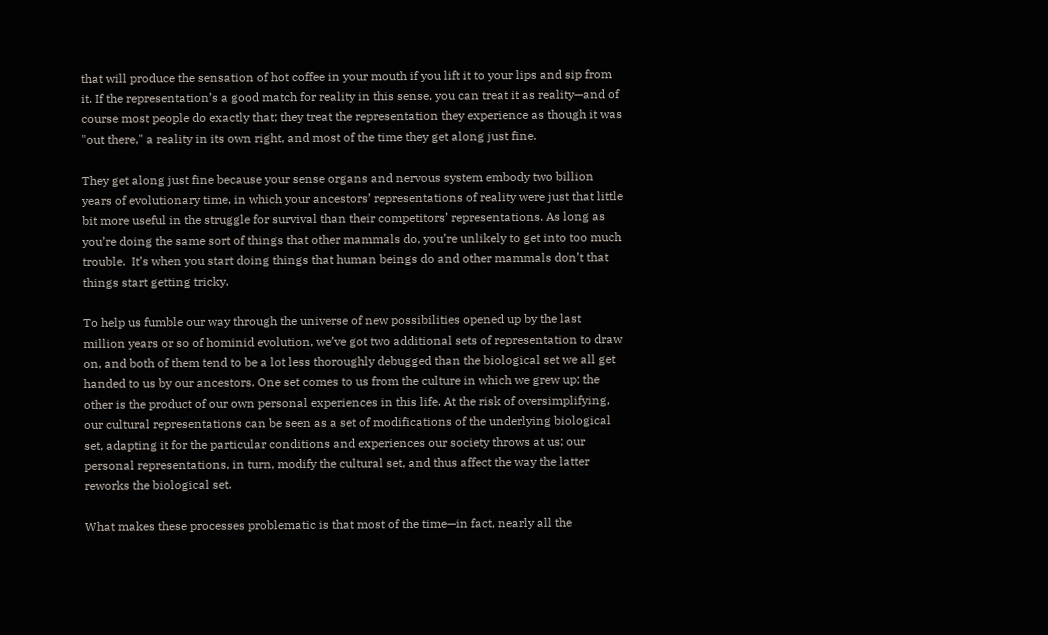that will produce the sensation of hot coffee in your mouth if you lift it to your lips and sip from it. If the representation’s a good match for reality in this sense, you can treat it as reality—and of course most people do exactly that; they treat the representation they experience as though it was "out there," a reality in its own right, and most of the time they get along just fine.

They get along just fine because your sense organs and nervous system embody two billion years of evolutionary time, in which your ancestors’ representations of reality were just that little bit more useful in the struggle for survival than their competitors’ representations. As long as you’re doing the same sort of things that other mammals do, you’re unlikely to get into too much trouble.  It’s when you start doing things that human beings do and other mammals don’t that things start getting tricky.

To help us fumble our way through the universe of new possibilities opened up by the last million years or so of hominid evolution, we’ve got two additional sets of representation to draw on, and both of them tend to be a lot less thoroughly debugged than the biological set we all get handed to us by our ancestors. One set comes to us from the culture in which we grew up; the other is the product of our own personal experiences in this life. At the risk of oversimplifying, our cultural representations can be seen as a set of modifications of the underlying biological set, adapting it for the particular conditions and experiences our society throws at us; our personal representations, in turn, modify the cultural set, and thus affect the way the latter reworks the biological set.

What makes these processes problematic is that most of the time—in fact, nearly all the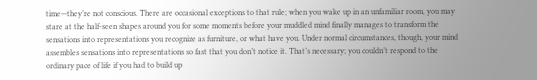time—they’re not conscious. There are occasional exceptions to that rule; when you wake up in an unfamiliar room, you may stare at the half-seen shapes around you for some moments before your muddled mind finally manages to transform the sensations into representations you recognize as furniture, or what have you. Under normal circumstances, though, your mind assembles sensations into representations so fast that you don’t notice it. That’s necessary; you couldn’t respond to the ordinary pace of life if you had to build up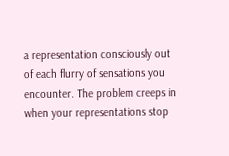a representation consciously out of each flurry of sensations you encounter. The problem creeps in when your representations stop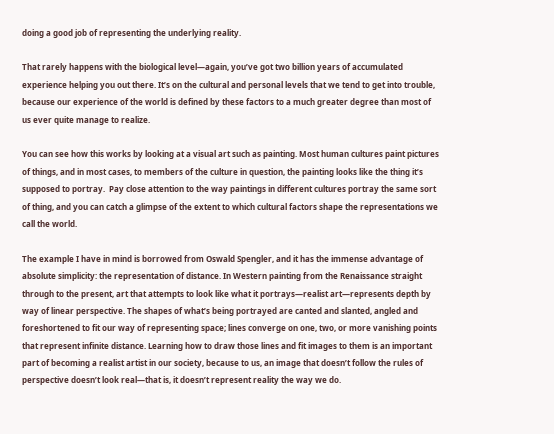doing a good job of representing the underlying reality.

That rarely happens with the biological level—again, you’ve got two billion years of accumulated experience helping you out there. It’s on the cultural and personal levels that we tend to get into trouble, because our experience of the world is defined by these factors to a much greater degree than most of us ever quite manage to realize.

You can see how this works by looking at a visual art such as painting. Most human cultures paint pictures of things, and in most cases, to members of the culture in question, the painting looks like the thing it’s supposed to portray.  Pay close attention to the way paintings in different cultures portray the same sort of thing, and you can catch a glimpse of the extent to which cultural factors shape the representations we call the world.

The example I have in mind is borrowed from Oswald Spengler, and it has the immense advantage of absolute simplicity: the representation of distance. In Western painting from the Renaissance straight through to the present, art that attempts to look like what it portrays—realist art—represents depth by way of linear perspective. The shapes of what’s being portrayed are canted and slanted, angled and foreshortened to fit our way of representing space; lines converge on one, two, or more vanishing points that represent infinite distance. Learning how to draw those lines and fit images to them is an important part of becoming a realist artist in our society, because to us, an image that doesn’t follow the rules of perspective doesn’t look real—that is, it doesn’t represent reality the way we do.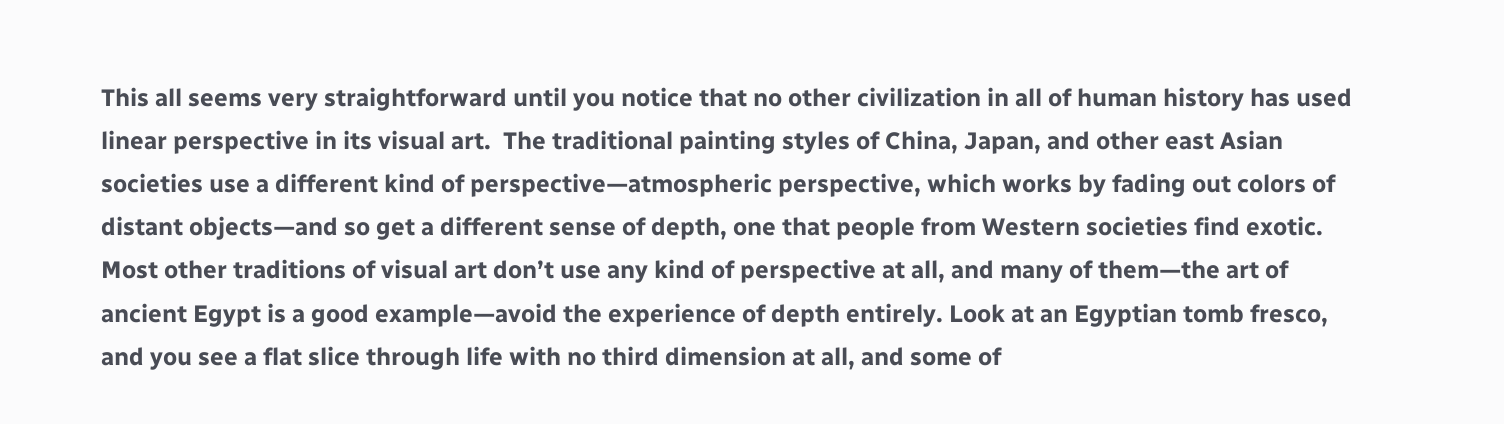This all seems very straightforward until you notice that no other civilization in all of human history has used linear perspective in its visual art.  The traditional painting styles of China, Japan, and other east Asian societies use a different kind of perspective—atmospheric perspective, which works by fading out colors of distant objects—and so get a different sense of depth, one that people from Western societies find exotic. Most other traditions of visual art don’t use any kind of perspective at all, and many of them—the art of ancient Egypt is a good example—avoid the experience of depth entirely. Look at an Egyptian tomb fresco, and you see a flat slice through life with no third dimension at all, and some of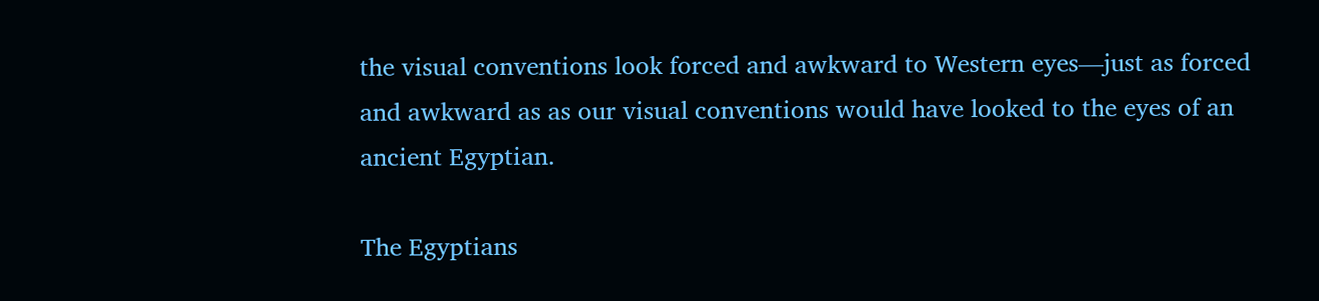the visual conventions look forced and awkward to Western eyes—just as forced and awkward as as our visual conventions would have looked to the eyes of an ancient Egyptian.

The Egyptians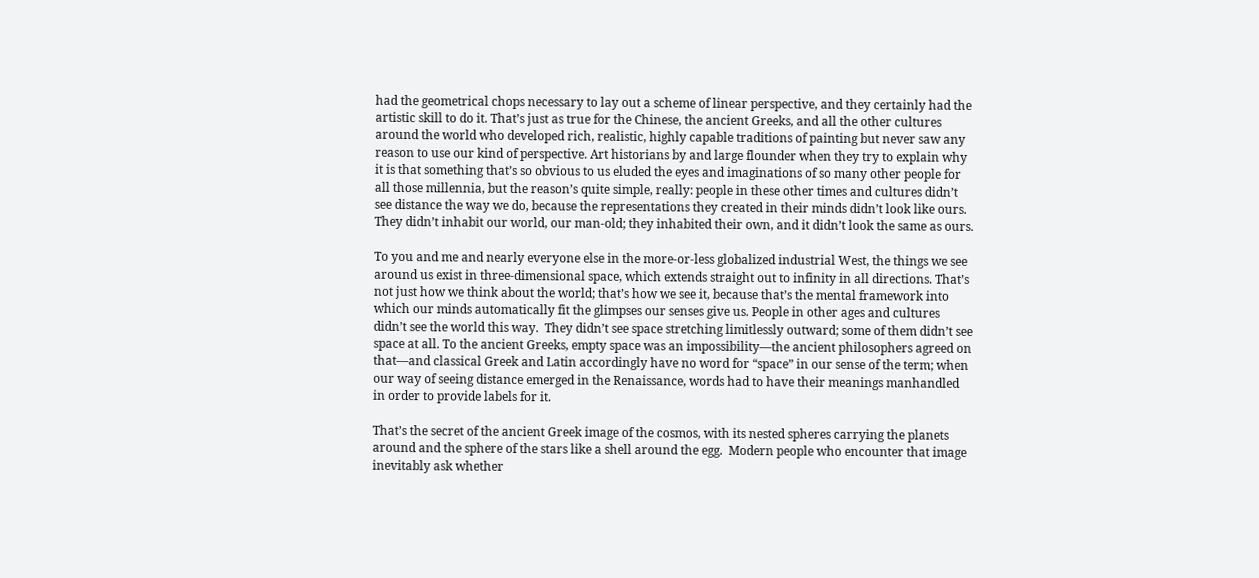had the geometrical chops necessary to lay out a scheme of linear perspective, and they certainly had the artistic skill to do it. That’s just as true for the Chinese, the ancient Greeks, and all the other cultures around the world who developed rich, realistic, highly capable traditions of painting but never saw any reason to use our kind of perspective. Art historians by and large flounder when they try to explain why it is that something that’s so obvious to us eluded the eyes and imaginations of so many other people for all those millennia, but the reason’s quite simple, really: people in these other times and cultures didn’t see distance the way we do, because the representations they created in their minds didn’t look like ours. They didn’t inhabit our world, our man-old; they inhabited their own, and it didn’t look the same as ours.

To you and me and nearly everyone else in the more-or-less globalized industrial West, the things we see around us exist in three-dimensional space, which extends straight out to infinity in all directions. That’s not just how we think about the world; that’s how we see it, because that’s the mental framework into which our minds automatically fit the glimpses our senses give us. People in other ages and cultures didn’t see the world this way.  They didn’t see space stretching limitlessly outward; some of them didn’t see space at all. To the ancient Greeks, empty space was an impossibility—the ancient philosophers agreed on that—and classical Greek and Latin accordingly have no word for “space” in our sense of the term; when our way of seeing distance emerged in the Renaissance, words had to have their meanings manhandled in order to provide labels for it.

That’s the secret of the ancient Greek image of the cosmos, with its nested spheres carrying the planets around and the sphere of the stars like a shell around the egg.  Modern people who encounter that image inevitably ask whether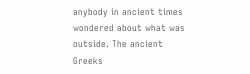anybody in ancient times wondered about what was outside. The ancient Greeks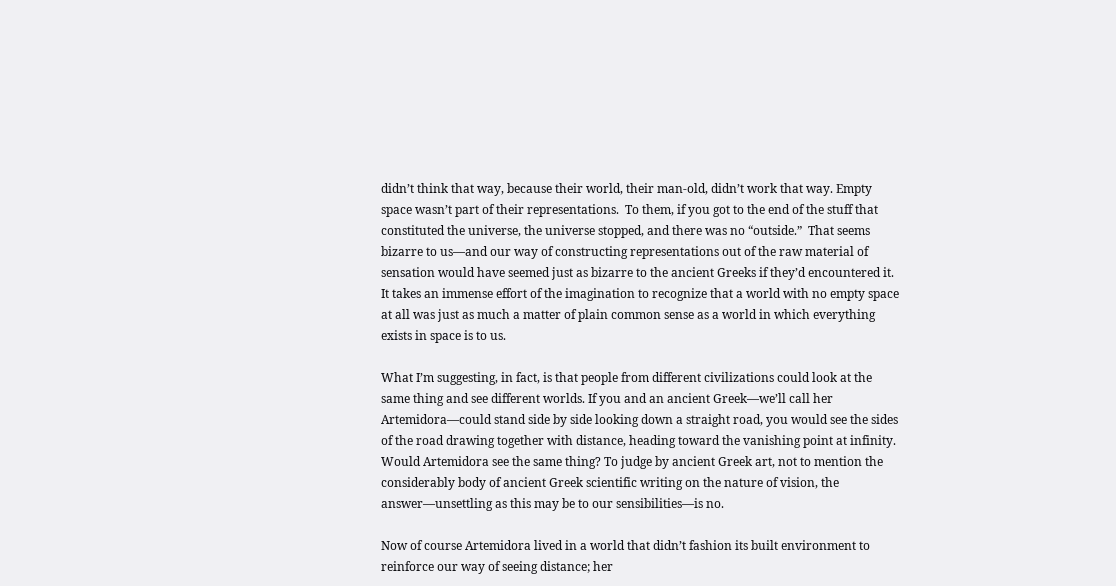didn’t think that way, because their world, their man-old, didn’t work that way. Empty space wasn’t part of their representations.  To them, if you got to the end of the stuff that constituted the universe, the universe stopped, and there was no “outside.”  That seems bizarre to us—and our way of constructing representations out of the raw material of sensation would have seemed just as bizarre to the ancient Greeks if they’d encountered it. It takes an immense effort of the imagination to recognize that a world with no empty space at all was just as much a matter of plain common sense as a world in which everything exists in space is to us.

What I’m suggesting, in fact, is that people from different civilizations could look at the same thing and see different worlds. If you and an ancient Greek—we’ll call her Artemidora—could stand side by side looking down a straight road, you would see the sides of the road drawing together with distance, heading toward the vanishing point at infinity. Would Artemidora see the same thing? To judge by ancient Greek art, not to mention the considerably body of ancient Greek scientific writing on the nature of vision, the answer—unsettling as this may be to our sensibilities—is no.

Now of course Artemidora lived in a world that didn’t fashion its built environment to reinforce our way of seeing distance; her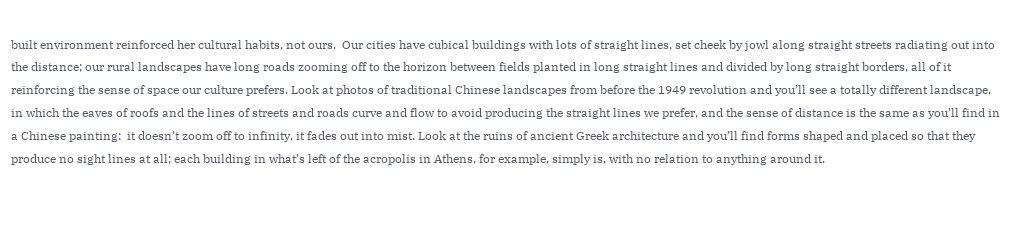built environment reinforced her cultural habits, not ours.  Our cities have cubical buildings with lots of straight lines, set cheek by jowl along straight streets radiating out into the distance; our rural landscapes have long roads zooming off to the horizon between fields planted in long straight lines and divided by long straight borders, all of it  reinforcing the sense of space our culture prefers. Look at photos of traditional Chinese landscapes from before the 1949 revolution and you’ll see a totally different landscape, in which the eaves of roofs and the lines of streets and roads curve and flow to avoid producing the straight lines we prefer, and the sense of distance is the same as you’ll find in a Chinese painting:  it doesn’t zoom off to infinity, it fades out into mist. Look at the ruins of ancient Greek architecture and you’ll find forms shaped and placed so that they produce no sight lines at all; each building in what’s left of the acropolis in Athens, for example, simply is, with no relation to anything around it.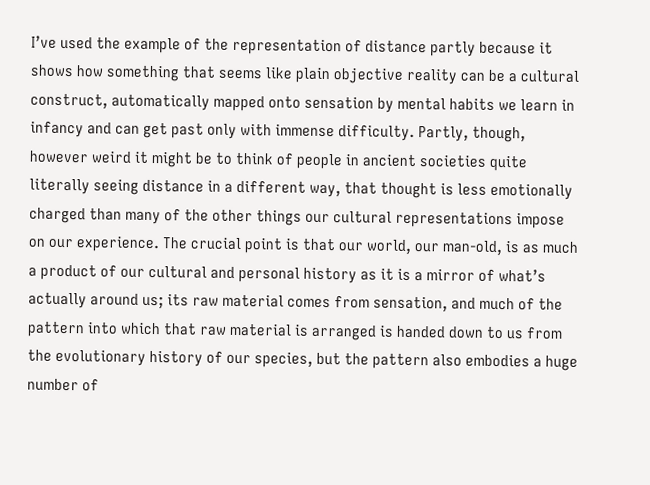I’ve used the example of the representation of distance partly because it shows how something that seems like plain objective reality can be a cultural construct, automatically mapped onto sensation by mental habits we learn in infancy and can get past only with immense difficulty. Partly, though, however weird it might be to think of people in ancient societies quite literally seeing distance in a different way, that thought is less emotionally charged than many of the other things our cultural representations impose on our experience. The crucial point is that our world, our man-old, is as much a product of our cultural and personal history as it is a mirror of what’s actually around us; its raw material comes from sensation, and much of the pattern into which that raw material is arranged is handed down to us from the evolutionary history of our species, but the pattern also embodies a huge number of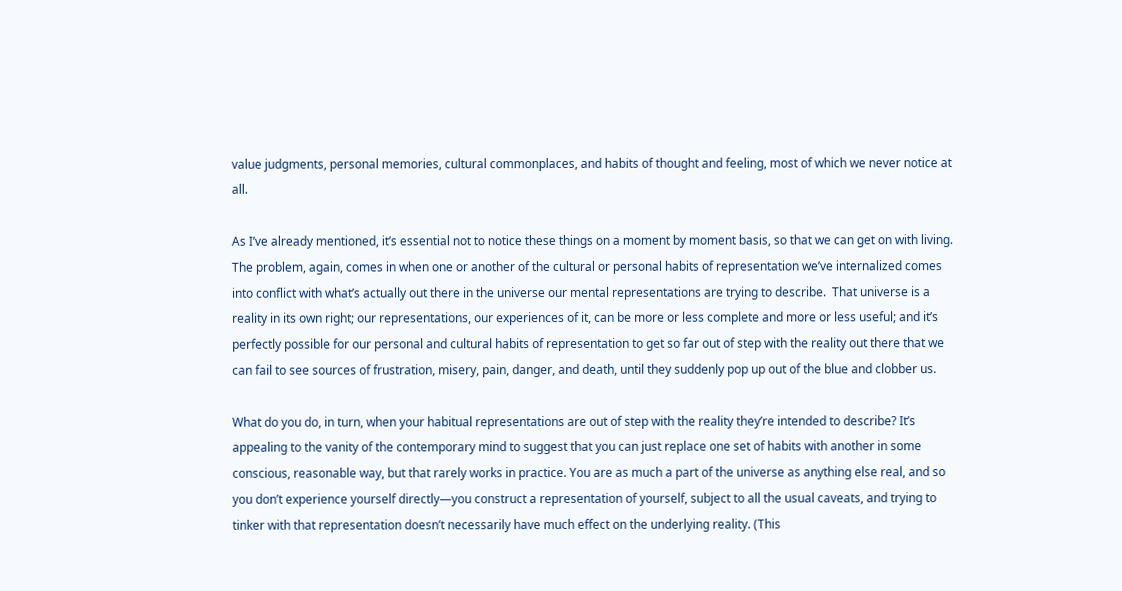value judgments, personal memories, cultural commonplaces, and habits of thought and feeling, most of which we never notice at all.

As I’ve already mentioned, it’s essential not to notice these things on a moment by moment basis, so that we can get on with living. The problem, again, comes in when one or another of the cultural or personal habits of representation we’ve internalized comes into conflict with what’s actually out there in the universe our mental representations are trying to describe.  That universe is a reality in its own right; our representations, our experiences of it, can be more or less complete and more or less useful; and it’s perfectly possible for our personal and cultural habits of representation to get so far out of step with the reality out there that we can fail to see sources of frustration, misery, pain, danger, and death, until they suddenly pop up out of the blue and clobber us.

What do you do, in turn, when your habitual representations are out of step with the reality they’re intended to describe? It’s appealing to the vanity of the contemporary mind to suggest that you can just replace one set of habits with another in some conscious, reasonable way, but that rarely works in practice. You are as much a part of the universe as anything else real, and so you don’t experience yourself directly—you construct a representation of yourself, subject to all the usual caveats, and trying to tinker with that representation doesn’t necessarily have much effect on the underlying reality. (This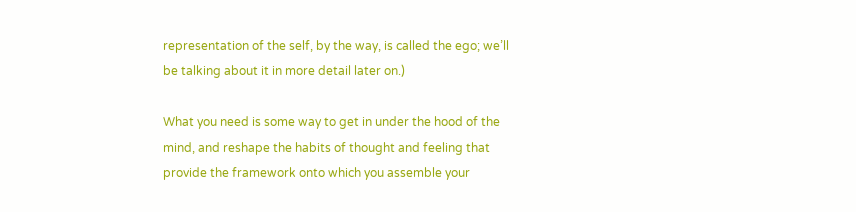representation of the self, by the way, is called the ego; we’ll be talking about it in more detail later on.)

What you need is some way to get in under the hood of the mind, and reshape the habits of thought and feeling that provide the framework onto which you assemble your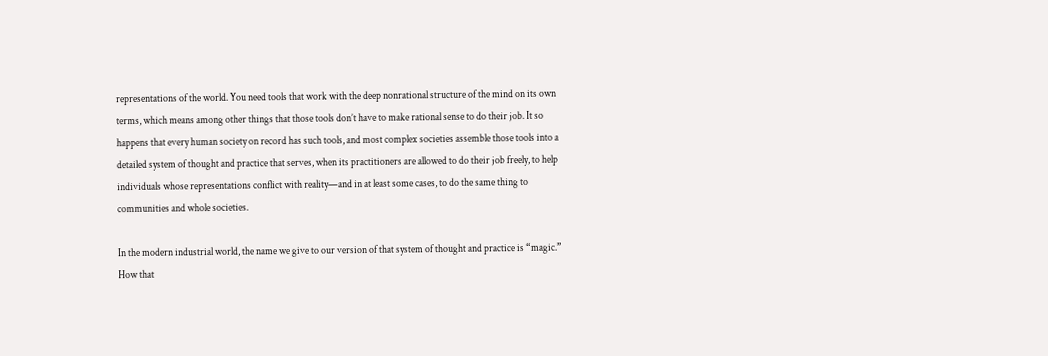representations of the world. You need tools that work with the deep nonrational structure of the mind on its own terms, which means among other things that those tools don’t have to make rational sense to do their job. It so happens that every human society on record has such tools, and most complex societies assemble those tools into a detailed system of thought and practice that serves, when its practitioners are allowed to do their job freely, to help individuals whose representations conflict with reality—and in at least some cases, to do the same thing to communities and whole societies.

In the modern industrial world, the name we give to our version of that system of thought and practice is “magic.” How that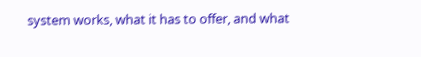system works, what it has to offer, and what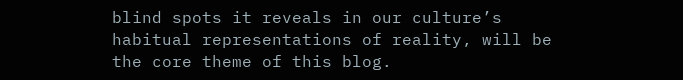blind spots it reveals in our culture’s habitual representations of reality, will be the core theme of this blog.